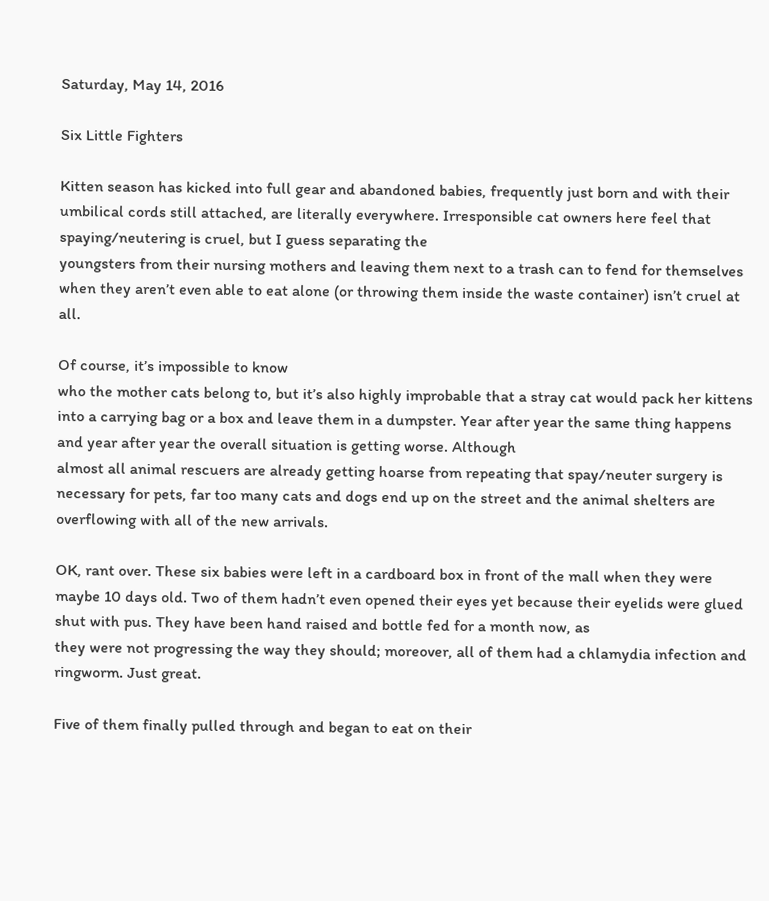Saturday, May 14, 2016

Six Little Fighters

Kitten season has kicked into full gear and abandoned babies, frequently just born and with their umbilical cords still attached, are literally everywhere. Irresponsible cat owners here feel that spaying/neutering is cruel, but I guess separating the
youngsters from their nursing mothers and leaving them next to a trash can to fend for themselves when they aren’t even able to eat alone (or throwing them inside the waste container) isn’t cruel at all.

Of course, it’s impossible to know
who the mother cats belong to, but it’s also highly improbable that a stray cat would pack her kittens into a carrying bag or a box and leave them in a dumpster. Year after year the same thing happens and year after year the overall situation is getting worse. Although
almost all animal rescuers are already getting hoarse from repeating that spay/neuter surgery is necessary for pets, far too many cats and dogs end up on the street and the animal shelters are overflowing with all of the new arrivals.

OK, rant over. These six babies were left in a cardboard box in front of the mall when they were maybe 10 days old. Two of them hadn’t even opened their eyes yet because their eyelids were glued shut with pus. They have been hand raised and bottle fed for a month now, as
they were not progressing the way they should; moreover, all of them had a chlamydia infection and ringworm. Just great.

Five of them finally pulled through and began to eat on their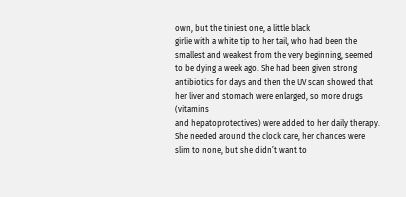own, but the tiniest one, a little black
girlie with a white tip to her tail, who had been the smallest and weakest from the very beginning, seemed to be dying a week ago. She had been given strong antibiotics for days and then the UV scan showed that her liver and stomach were enlarged, so more drugs (vitamins
and hepatoprotectives) were added to her daily therapy. She needed around the clock care, her chances were slim to none, but she didn’t want to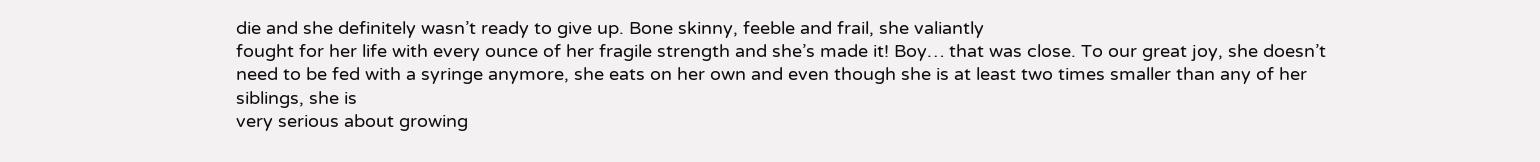die and she definitely wasn’t ready to give up. Bone skinny, feeble and frail, she valiantly
fought for her life with every ounce of her fragile strength and she’s made it! Boy… that was close. To our great joy, she doesn’t need to be fed with a syringe anymore, she eats on her own and even though she is at least two times smaller than any of her siblings, she is
very serious about growing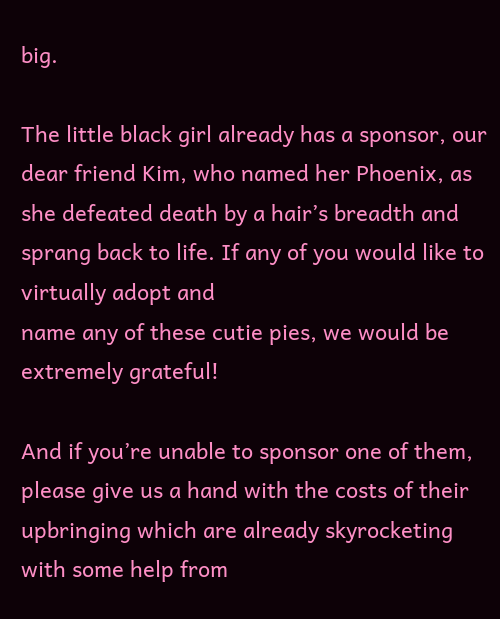big.

The little black girl already has a sponsor, our dear friend Kim, who named her Phoenix, as she defeated death by a hair’s breadth and sprang back to life. If any of you would like to virtually adopt and
name any of these cutie pies, we would be extremely grateful!

And if you’re unable to sponsor one of them, please give us a hand with the costs of their upbringing which are already skyrocketing with some help from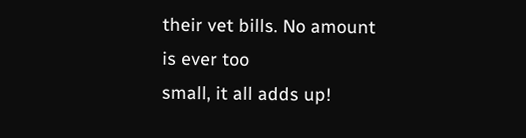their vet bills. No amount is ever too
small, it all adds up!